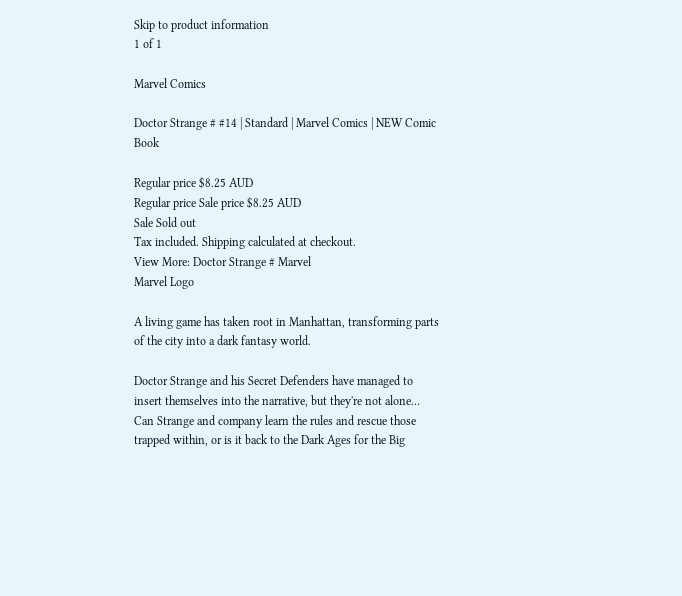Skip to product information
1 of 1

Marvel Comics

Doctor Strange # #14 | Standard | Marvel Comics | NEW Comic Book

Regular price $8.25 AUD
Regular price Sale price $8.25 AUD
Sale Sold out
Tax included. Shipping calculated at checkout.
View More: Doctor Strange # Marvel
Marvel Logo

A living game has taken root in Manhattan, transforming parts of the city into a dark fantasy world.

Doctor Strange and his Secret Defenders have managed to insert themselves into the narrative, but they're not alone… Can Strange and company learn the rules and rescue those trapped within, or is it back to the Dark Ages for the Big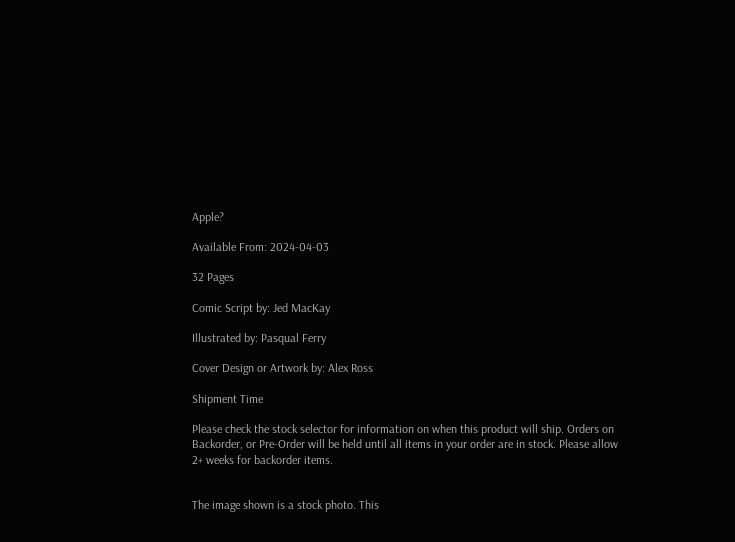Apple?

Available From: 2024-04-03

32 Pages

Comic Script by: Jed MacKay

Illustrated by: Pasqual Ferry

Cover Design or Artwork by: Alex Ross

Shipment Time

Please check the stock selector for information on when this product will ship. Orders on Backorder, or Pre-Order will be held until all items in your order are in stock. Please allow 2+ weeks for backorder items.


The image shown is a stock photo. This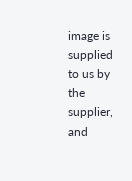image is supplied to us by the supplier, and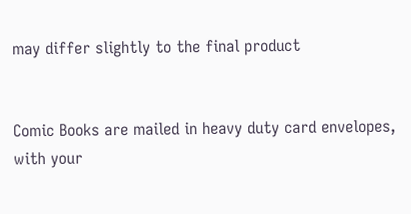may differ slightly to the final product


Comic Books are mailed in heavy duty card envelopes, with your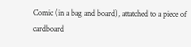Comic (in a bag and board), attatched to a piece of cardboard